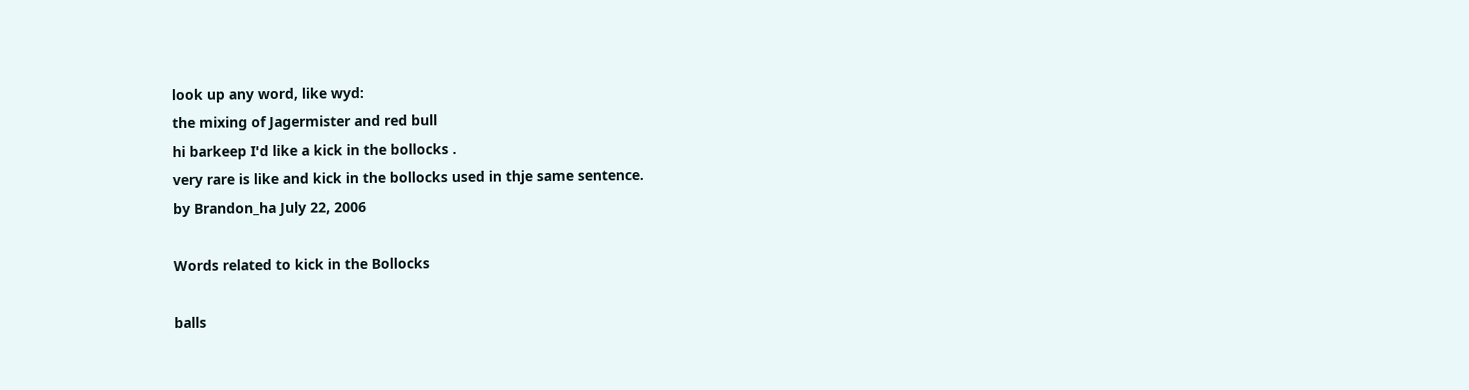look up any word, like wyd:
the mixing of Jagermister and red bull
hi barkeep I'd like a kick in the bollocks .
very rare is like and kick in the bollocks used in thje same sentence.
by Brandon_ha July 22, 2006

Words related to kick in the Bollocks

balls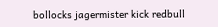bollocks jagermister kick redbull